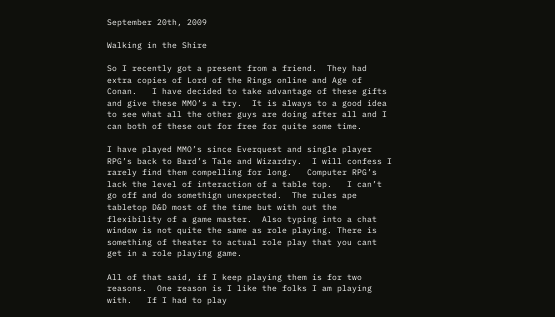September 20th, 2009

Walking in the Shire

So I recently got a present from a friend.  They had extra copies of Lord of the Rings online and Age of Conan.   I have decided to take advantage of these gifts and give these MMO’s a try.  It is always to a good idea to see what all the other guys are doing after all and I can both of these out for free for quite some time.

I have played MMO’s since Everquest and single player RPG’s back to Bard’s Tale and Wizardry.  I will confess I rarely find them compelling for long.   Computer RPG’s lack the level of interaction of a table top.   I can’t go off and do somethign unexpected.  The rules ape tabletop D&D most of the time but with out the flexibility of a game master.  Also typing into a chat window is not quite the same as role playing. There is something of theater to actual role play that you cant get in a role playing game.

All of that said, if I keep playing them is for two reasons.  One reason is I like the folks I am playing with.   If I had to play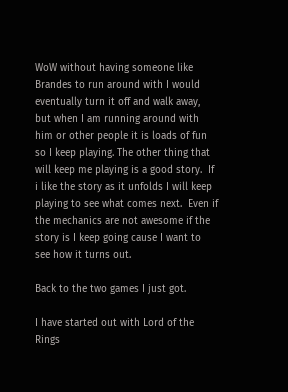WoW without having someone like Brandes to run around with I would eventually turn it off and walk away,  but when I am running around with him or other people it is loads of fun so I keep playing. The other thing that will keep me playing is a good story.  If i like the story as it unfolds I will keep playing to see what comes next.  Even if the mechanics are not awesome if the story is I keep going cause I want to see how it turns out.

Back to the two games I just got.

I have started out with Lord of the Rings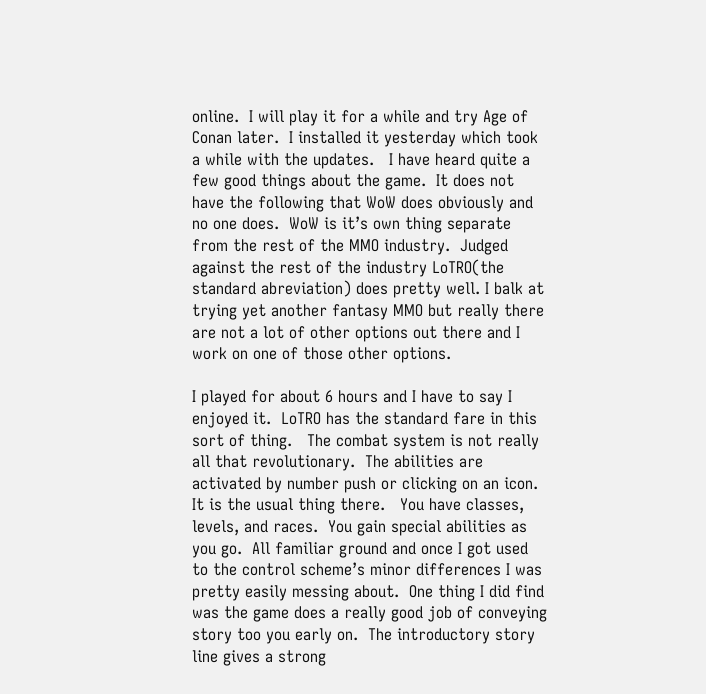online.  I will play it for a while and try Age of Conan later.  I installed it yesterday which took a while with the updates.   I have heard quite a few good things about the game.  It does not have the following that WoW does obviously and no one does.  WoW is it’s own thing separate from the rest of the MMO industry.  Judged against the rest of the industry LoTRO(the standard abreviation) does pretty well. I balk at trying yet another fantasy MMO but really there are not a lot of other options out there and I work on one of those other options.

I played for about 6 hours and I have to say I enjoyed it.  LoTRO has the standard fare in this sort of thing.   The combat system is not really all that revolutionary.  The abilities are activated by number push or clicking on an icon.  It is the usual thing there.   You have classes, levels, and races.  You gain special abilities as you go.  All familiar ground and once I got used to the control scheme’s minor differences I was pretty easily messing about.  One thing I did find was the game does a really good job of conveying story too you early on.  The introductory story line gives a strong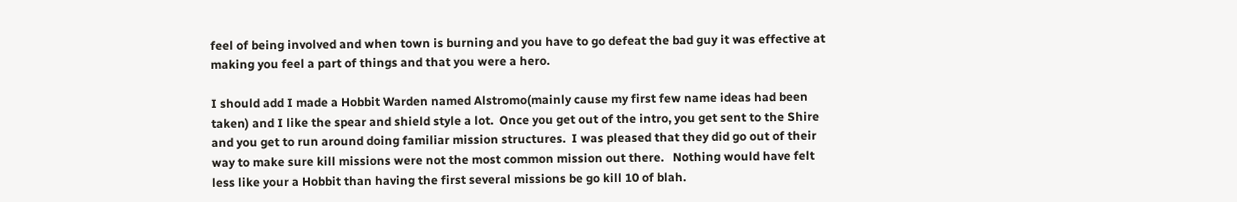feel of being involved and when town is burning and you have to go defeat the bad guy it was effective at making you feel a part of things and that you were a hero.

I should add I made a Hobbit Warden named Alstromo(mainly cause my first few name ideas had been taken) and I like the spear and shield style a lot.  Once you get out of the intro, you get sent to the Shire and you get to run around doing familiar mission structures.  I was pleased that they did go out of their way to make sure kill missions were not the most common mission out there.   Nothing would have felt less like your a Hobbit than having the first several missions be go kill 10 of blah.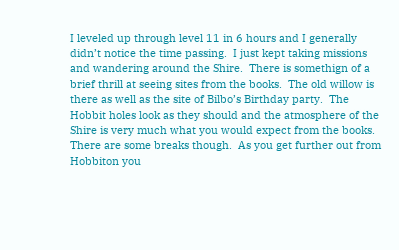I leveled up through level 11 in 6 hours and I generally didn’t notice the time passing.  I just kept taking missions and wandering around the Shire.  There is somethign of a brief thrill at seeing sites from the books.  The old willow is there as well as the site of Bilbo’s Birthday party.  The Hobbit holes look as they should and the atmosphere of the Shire is very much what you would expect from the books.   There are some breaks though.  As you get further out from Hobbiton you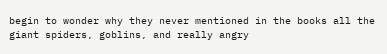begin to wonder why they never mentioned in the books all the giant spiders, goblins, and really angry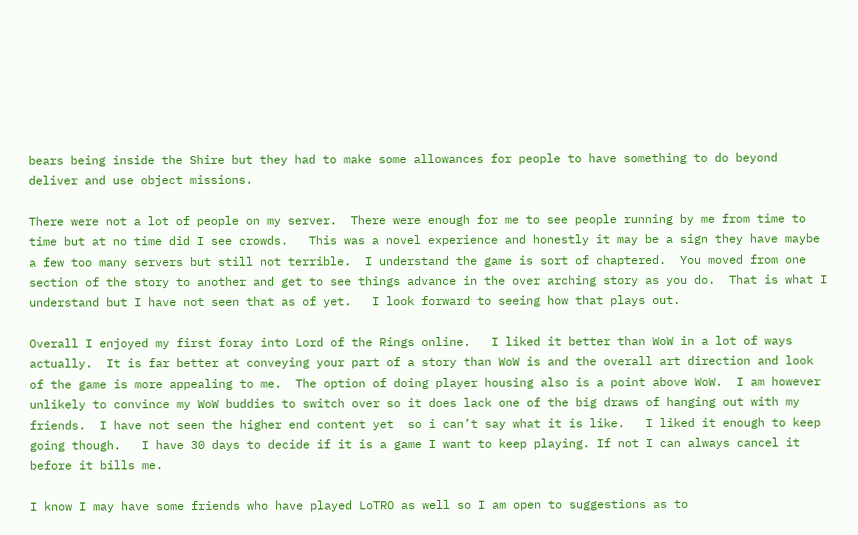bears being inside the Shire but they had to make some allowances for people to have something to do beyond deliver and use object missions.

There were not a lot of people on my server.  There were enough for me to see people running by me from time to time but at no time did I see crowds.   This was a novel experience and honestly it may be a sign they have maybe a few too many servers but still not terrible.  I understand the game is sort of chaptered.  You moved from one section of the story to another and get to see things advance in the over arching story as you do.  That is what I understand but I have not seen that as of yet.   I look forward to seeing how that plays out.

Overall I enjoyed my first foray into Lord of the Rings online.   I liked it better than WoW in a lot of ways actually.  It is far better at conveying your part of a story than WoW is and the overall art direction and look of the game is more appealing to me.  The option of doing player housing also is a point above WoW.  I am however unlikely to convince my WoW buddies to switch over so it does lack one of the big draws of hanging out with my friends.  I have not seen the higher end content yet  so i can’t say what it is like.   I liked it enough to keep going though.   I have 30 days to decide if it is a game I want to keep playing. If not I can always cancel it before it bills me.

I know I may have some friends who have played LoTRO as well so I am open to suggestions as to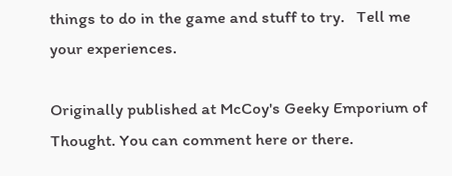things to do in the game and stuff to try.   Tell me your experiences.

Originally published at McCoy's Geeky Emporium of Thought. You can comment here or there.